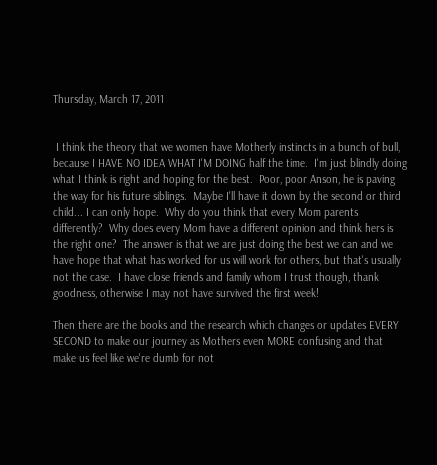Thursday, March 17, 2011


 I think the theory that we women have Motherly instincts in a bunch of bull, because I HAVE NO IDEA WHAT I'M DOING half the time.  I'm just blindly doing what I think is right and hoping for the best.  Poor, poor Anson, he is paving the way for his future siblings.  Maybe I'll have it down by the second or third child... I can only hope.  Why do you think that every Mom parents differently?  Why does every Mom have a different opinion and think hers is  the right one?  The answer is that we are just doing the best we can and we have hope that what has worked for us will work for others, but that's usually not the case.  I have close friends and family whom I trust though, thank goodness, otherwise I may not have survived the first week!

Then there are the books and the research which changes or updates EVERY SECOND to make our journey as Mothers even MORE confusing and that make us feel like we're dumb for not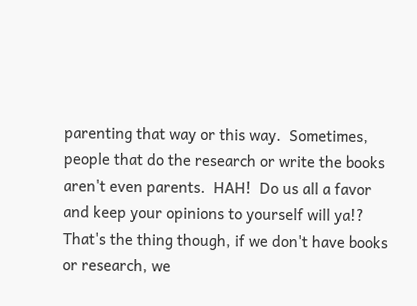parenting that way or this way.  Sometimes, people that do the research or write the books aren't even parents.  HAH!  Do us all a favor and keep your opinions to yourself will ya!?  That's the thing though, if we don't have books or research, we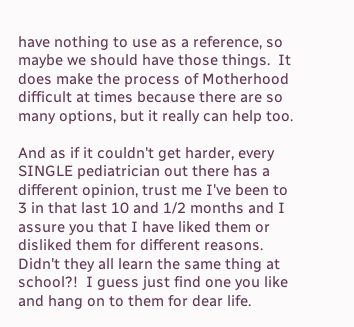have nothing to use as a reference, so maybe we should have those things.  It does make the process of Motherhood difficult at times because there are so many options, but it really can help too.

And as if it couldn't get harder, every SINGLE pediatrician out there has a different opinion, trust me I've been to 3 in that last 10 and 1/2 months and I assure you that I have liked them or disliked them for different reasons.  Didn't they all learn the same thing at school?!  I guess just find one you like and hang on to them for dear life.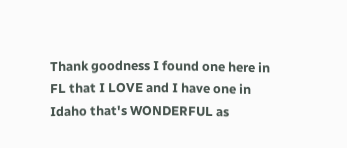Thank goodness I found one here in FL that I LOVE and I have one in Idaho that's WONDERFUL as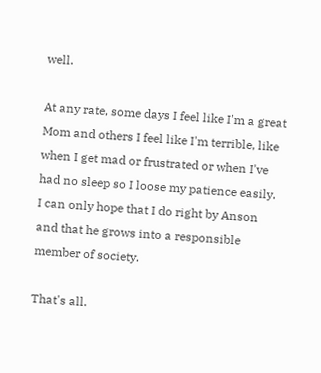well.

At any rate, some days I feel like I'm a great Mom and others I feel like I'm terrible, like when I get mad or frustrated or when I've had no sleep so I loose my patience easily.  I can only hope that I do right by Anson and that he grows into a responsible member of society.

That's all.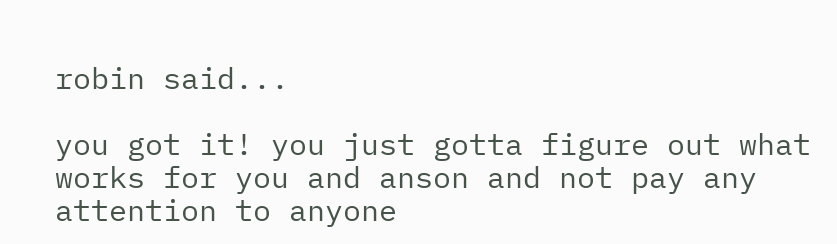robin said...

you got it! you just gotta figure out what works for you and anson and not pay any attention to anyone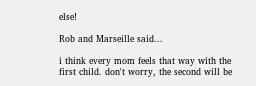else!

Rob and Marseille said...

i think every mom feels that way with the first child. don't worry, the second will be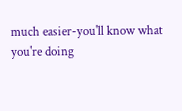much easier-you'll know what you're doing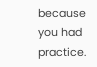because you had practice.